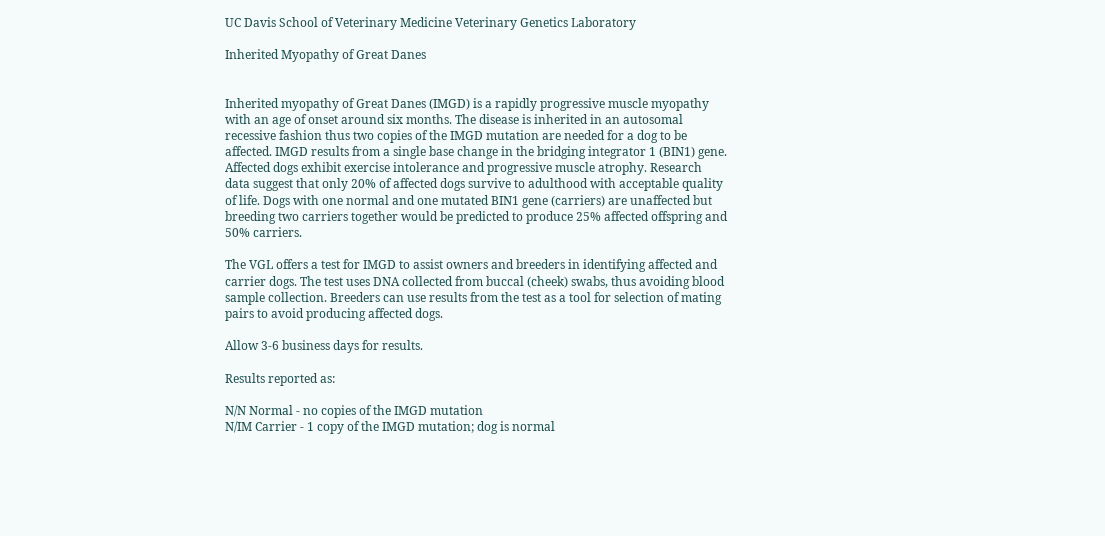UC Davis School of Veterinary Medicine Veterinary Genetics Laboratory

Inherited Myopathy of Great Danes


Inherited myopathy of Great Danes (IMGD) is a rapidly progressive muscle myopathy with an age of onset around six months. The disease is inherited in an autosomal recessive fashion thus two copies of the IMGD mutation are needed for a dog to be affected. IMGD results from a single base change in the bridging integrator 1 (BIN1) gene. Affected dogs exhibit exercise intolerance and progressive muscle atrophy. Research data suggest that only 20% of affected dogs survive to adulthood with acceptable quality of life. Dogs with one normal and one mutated BIN1 gene (carriers) are unaffected but breeding two carriers together would be predicted to produce 25% affected offspring and 50% carriers.

The VGL offers a test for IMGD to assist owners and breeders in identifying affected and carrier dogs. The test uses DNA collected from buccal (cheek) swabs, thus avoiding blood sample collection. Breeders can use results from the test as a tool for selection of mating pairs to avoid producing affected dogs.

Allow 3-6 business days for results.

Results reported as:

N/N Normal - no copies of the IMGD mutation
N/IM Carrier - 1 copy of the IMGD mutation; dog is normal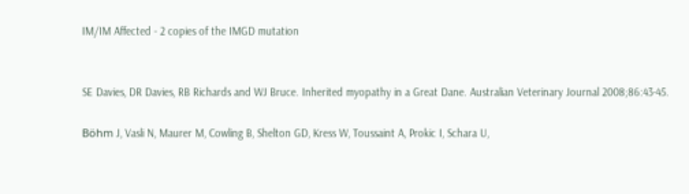IM/IM Affected - 2 copies of the IMGD mutation


SE Davies, DR Davies, RB Richards and WJ Bruce. Inherited myopathy in a Great Dane. Australian Veterinary Journal 2008;86:43-45.

Böhm J, Vasli N, Maurer M, Cowling B, Shelton GD, Kress W, Toussaint A, Prokic I, Schara U,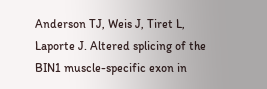Anderson TJ, Weis J, Tiret L, Laporte J. Altered splicing of the BIN1 muscle-specific exon in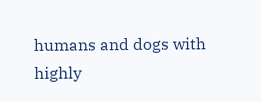humans and dogs with highly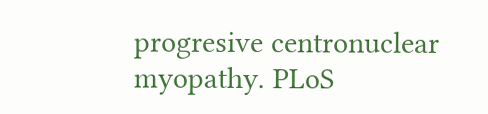progresive centronuclear myopathy. PLoS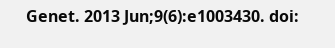Genet. 2013 Jun;9(6):e1003430. doi: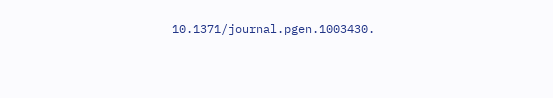10.1371/journal.pgen.1003430.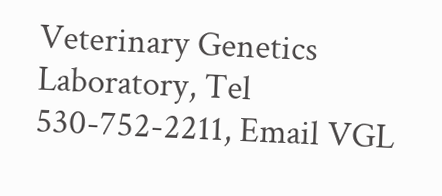Veterinary Genetics Laboratory, Tel 530-752-2211, Email VGL